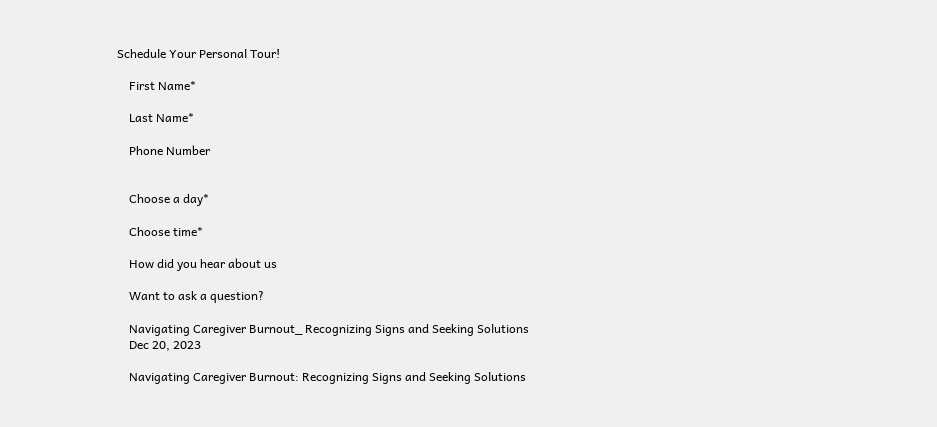Schedule Your Personal Tour!

    First Name*

    Last Name*

    Phone Number


    Choose a day*

    Choose time*

    How did you hear about us

    Want to ask a question?

    Navigating Caregiver Burnout_ Recognizing Signs and Seeking Solutions
    Dec 20, 2023

    Navigating Caregiver Burnout: Recognizing Signs and Seeking Solutions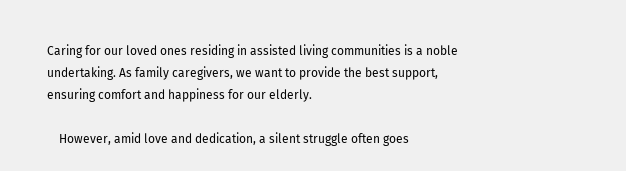Caring for our loved ones residing in assisted living communities is a noble undertaking. As family caregivers, we want to provide the best support, ensuring comfort and happiness for our elderly.

    However, amid love and dedication, a silent struggle often goes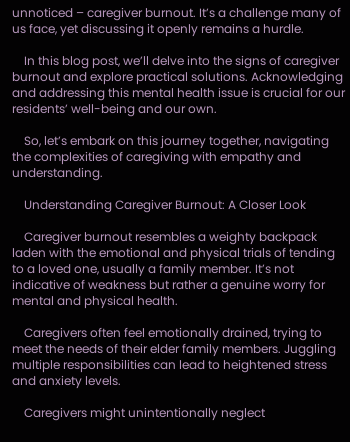unnoticed – caregiver burnout. It’s a challenge many of us face, yet discussing it openly remains a hurdle.

    In this blog post, we’ll delve into the signs of caregiver burnout and explore practical solutions. Acknowledging and addressing this mental health issue is crucial for our residents’ well-being and our own.

    So, let’s embark on this journey together, navigating the complexities of caregiving with empathy and understanding.

    Understanding Caregiver Burnout: A Closer Look

    Caregiver burnout resembles a weighty backpack laden with the emotional and physical trials of tending to a loved one, usually a family member. It’s not indicative of weakness but rather a genuine worry for mental and physical health.

    Caregivers often feel emotionally drained, trying to meet the needs of their elder family members. Juggling multiple responsibilities can lead to heightened stress and anxiety levels.

    Caregivers might unintentionally neglect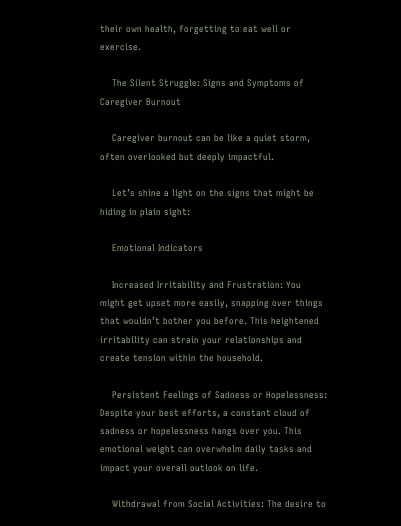their own health, forgetting to eat well or exercise.

    The Silent Struggle: Signs and Symptoms of Caregiver Burnout

    Caregiver burnout can be like a quiet storm, often overlooked but deeply impactful.

    Let’s shine a light on the signs that might be hiding in plain sight:

    Emotional Indicators

    Increased Irritability and Frustration: You might get upset more easily, snapping over things that wouldn’t bother you before. This heightened irritability can strain your relationships and create tension within the household.

    Persistent Feelings of Sadness or Hopelessness: Despite your best efforts, a constant cloud of sadness or hopelessness hangs over you. This emotional weight can overwhelm daily tasks and impact your overall outlook on life.

    Withdrawal from Social Activities: The desire to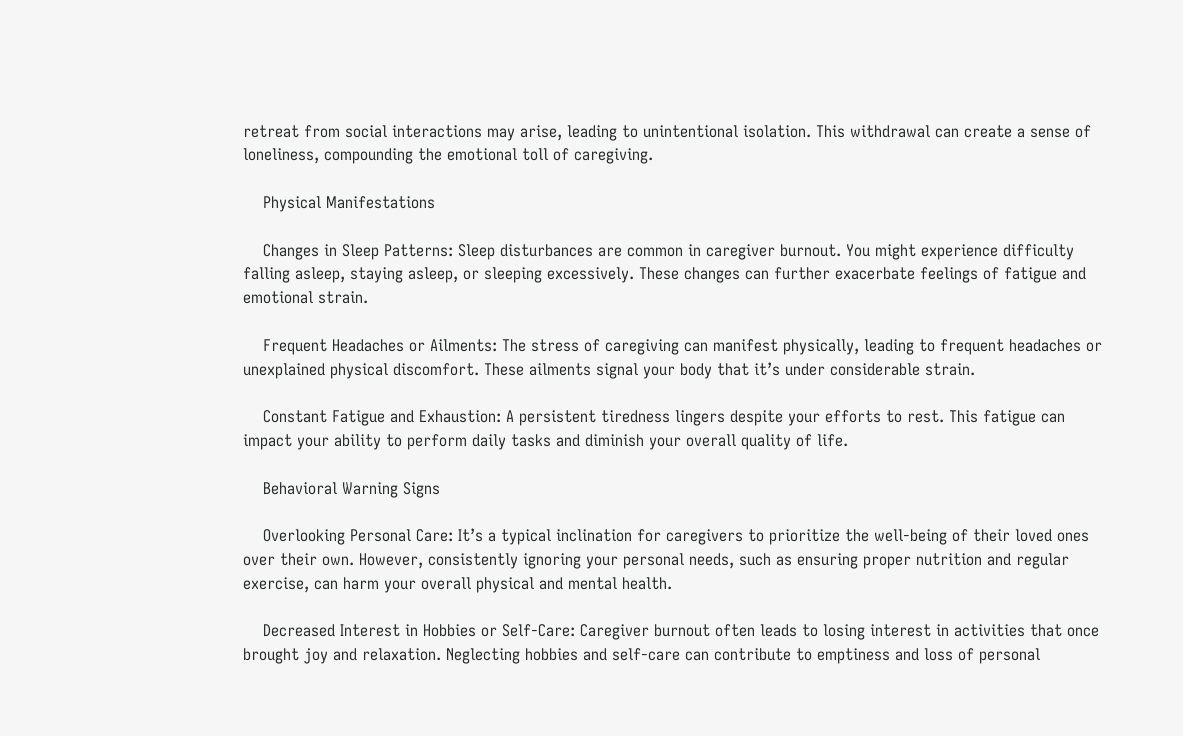retreat from social interactions may arise, leading to unintentional isolation. This withdrawal can create a sense of loneliness, compounding the emotional toll of caregiving.

    Physical Manifestations

    Changes in Sleep Patterns: Sleep disturbances are common in caregiver burnout. You might experience difficulty falling asleep, staying asleep, or sleeping excessively. These changes can further exacerbate feelings of fatigue and emotional strain.

    Frequent Headaches or Ailments: The stress of caregiving can manifest physically, leading to frequent headaches or unexplained physical discomfort. These ailments signal your body that it’s under considerable strain.

    Constant Fatigue and Exhaustion: A persistent tiredness lingers despite your efforts to rest. This fatigue can impact your ability to perform daily tasks and diminish your overall quality of life.

    Behavioral Warning Signs

    Overlooking Personal Care: It’s a typical inclination for caregivers to prioritize the well-being of their loved ones over their own. However, consistently ignoring your personal needs, such as ensuring proper nutrition and regular exercise, can harm your overall physical and mental health.

    Decreased Interest in Hobbies or Self-Care: Caregiver burnout often leads to losing interest in activities that once brought joy and relaxation. Neglecting hobbies and self-care can contribute to emptiness and loss of personal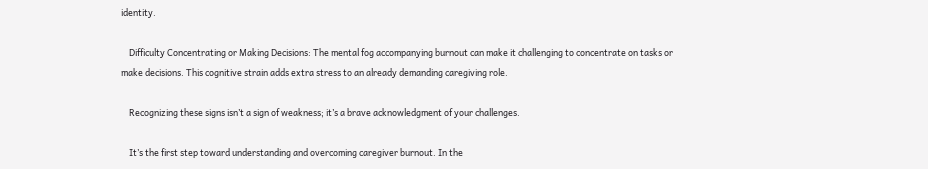identity.

    Difficulty Concentrating or Making Decisions: The mental fog accompanying burnout can make it challenging to concentrate on tasks or make decisions. This cognitive strain adds extra stress to an already demanding caregiving role.

    Recognizing these signs isn’t a sign of weakness; it’s a brave acknowledgment of your challenges.

    It’s the first step toward understanding and overcoming caregiver burnout. In the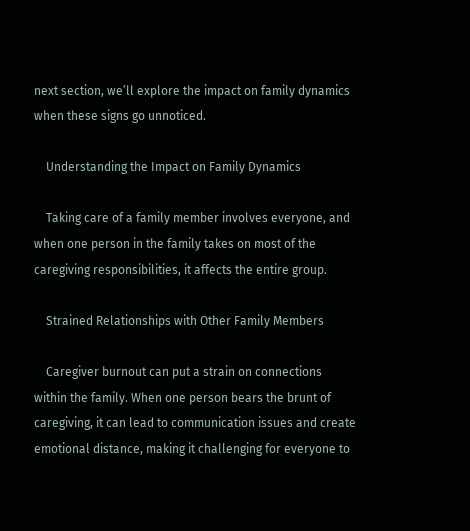next section, we’ll explore the impact on family dynamics when these signs go unnoticed.

    Understanding the Impact on Family Dynamics

    Taking care of a family member involves everyone, and when one person in the family takes on most of the caregiving responsibilities, it affects the entire group.

    Strained Relationships with Other Family Members

    Caregiver burnout can put a strain on connections within the family. When one person bears the brunt of caregiving, it can lead to communication issues and create emotional distance, making it challenging for everyone to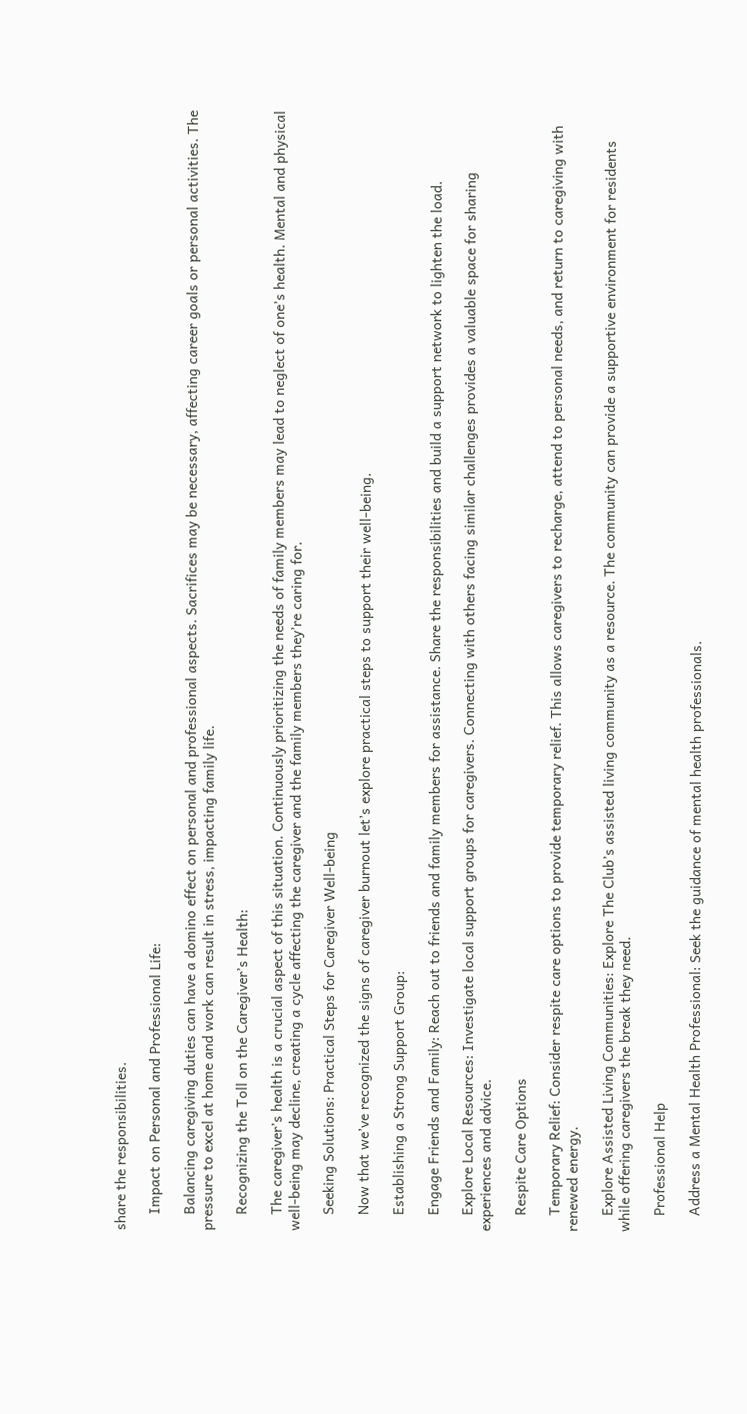share the responsibilities.

    Impact on Personal and Professional Life:

    Balancing caregiving duties can have a domino effect on personal and professional aspects. Sacrifices may be necessary, affecting career goals or personal activities. The pressure to excel at home and work can result in stress, impacting family life.

    Recognizing the Toll on the Caregiver’s Health:

    The caregiver’s health is a crucial aspect of this situation. Continuously prioritizing the needs of family members may lead to neglect of one’s health. Mental and physical well-being may decline, creating a cycle affecting the caregiver and the family members they’re caring for.

    Seeking Solutions: Practical Steps for Caregiver Well-being

    Now that we’ve recognized the signs of caregiver burnout let’s explore practical steps to support their well-being.

    Establishing a Strong Support Group:

    Engage Friends and Family: Reach out to friends and family members for assistance. Share the responsibilities and build a support network to lighten the load.

    Explore Local Resources: Investigate local support groups for caregivers. Connecting with others facing similar challenges provides a valuable space for sharing experiences and advice.

    Respite Care Options

    Temporary Relief: Consider respite care options to provide temporary relief. This allows caregivers to recharge, attend to personal needs, and return to caregiving with renewed energy.

    Explore Assisted Living Communities: Explore The Club’s assisted living community as a resource. The community can provide a supportive environment for residents while offering caregivers the break they need.

    Professional Help

    Address a Mental Health Professional: Seek the guidance of mental health professionals.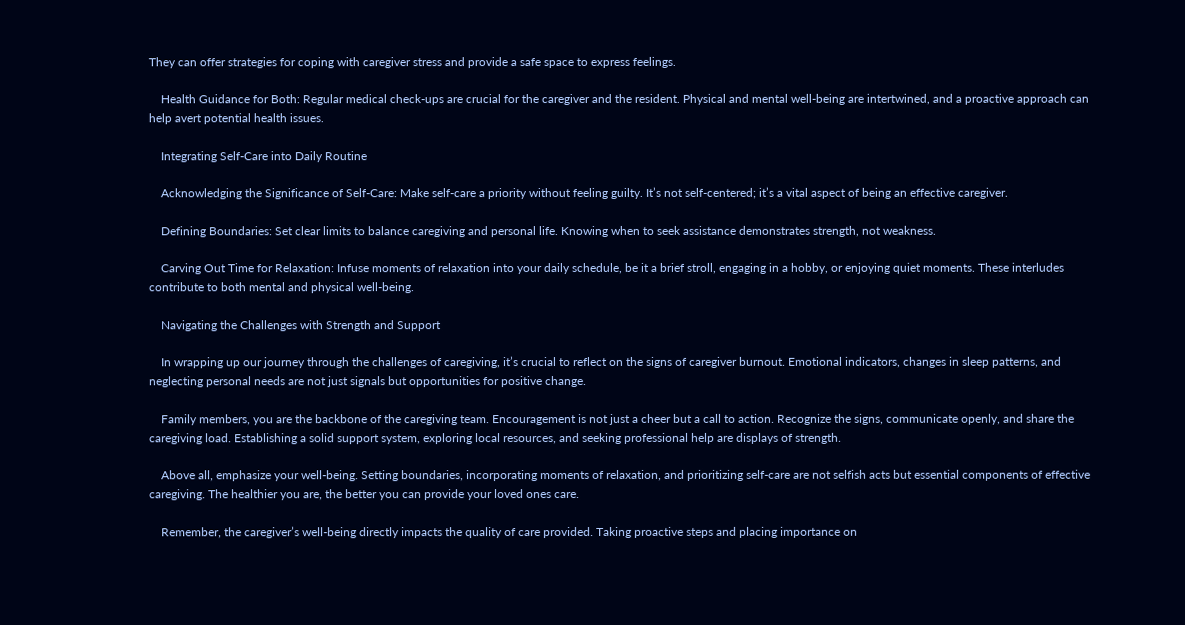They can offer strategies for coping with caregiver stress and provide a safe space to express feelings.

    Health Guidance for Both: Regular medical check-ups are crucial for the caregiver and the resident. Physical and mental well-being are intertwined, and a proactive approach can help avert potential health issues.

    Integrating Self-Care into Daily Routine

    Acknowledging the Significance of Self-Care: Make self-care a priority without feeling guilty. It’s not self-centered; it’s a vital aspect of being an effective caregiver.

    Defining Boundaries: Set clear limits to balance caregiving and personal life. Knowing when to seek assistance demonstrates strength, not weakness.

    Carving Out Time for Relaxation: Infuse moments of relaxation into your daily schedule, be it a brief stroll, engaging in a hobby, or enjoying quiet moments. These interludes contribute to both mental and physical well-being.

    Navigating the Challenges with Strength and Support

    In wrapping up our journey through the challenges of caregiving, it’s crucial to reflect on the signs of caregiver burnout. Emotional indicators, changes in sleep patterns, and neglecting personal needs are not just signals but opportunities for positive change.

    Family members, you are the backbone of the caregiving team. Encouragement is not just a cheer but a call to action. Recognize the signs, communicate openly, and share the caregiving load. Establishing a solid support system, exploring local resources, and seeking professional help are displays of strength.

    Above all, emphasize your well-being. Setting boundaries, incorporating moments of relaxation, and prioritizing self-care are not selfish acts but essential components of effective caregiving. The healthier you are, the better you can provide your loved ones care.

    Remember, the caregiver’s well-being directly impacts the quality of care provided. Taking proactive steps and placing importance on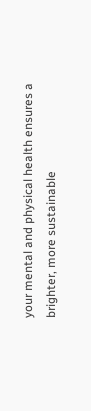your mental and physical health ensures a brighter, more sustainable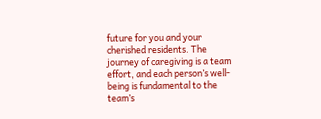future for you and your cherished residents. The journey of caregiving is a team effort, and each person’s well-being is fundamental to the team’s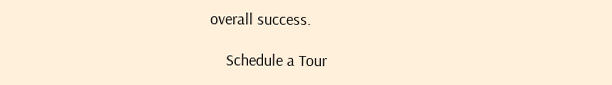overall success.

    Schedule a Tour